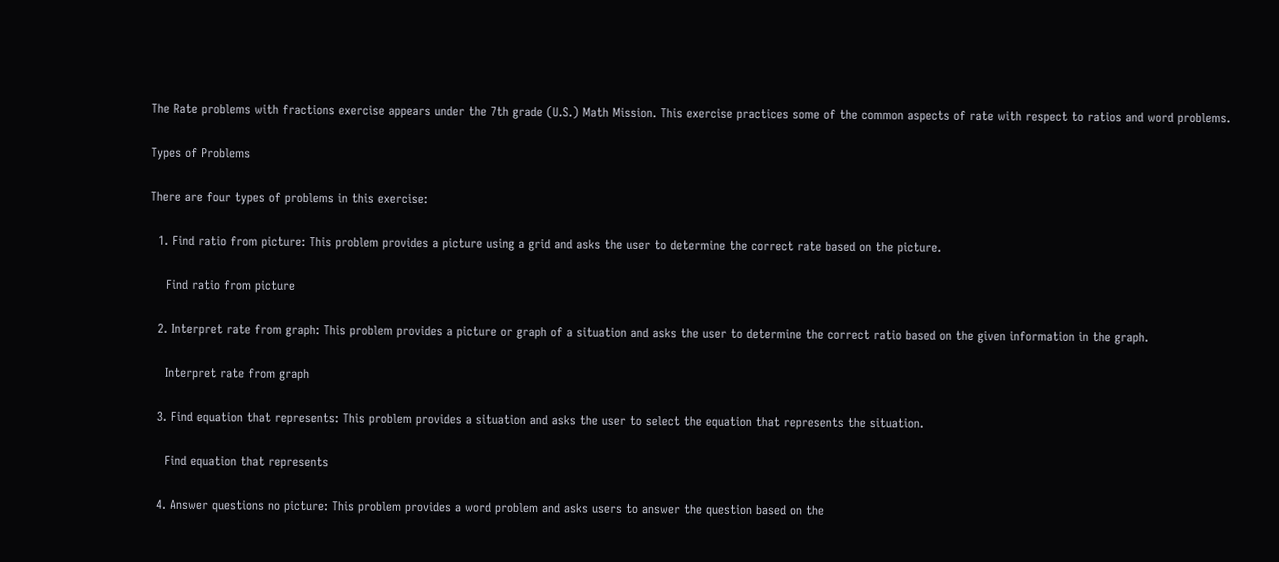The Rate problems with fractions exercise appears under the 7th grade (U.S.) Math Mission. This exercise practices some of the common aspects of rate with respect to ratios and word problems.

Types of Problems

There are four types of problems in this exercise:

  1. Find ratio from picture: This problem provides a picture using a grid and asks the user to determine the correct rate based on the picture.

    Find ratio from picture

  2. Interpret rate from graph: This problem provides a picture or graph of a situation and asks the user to determine the correct ratio based on the given information in the graph.

    Interpret rate from graph

  3. Find equation that represents: This problem provides a situation and asks the user to select the equation that represents the situation.

    Find equation that represents

  4. Answer questions no picture: This problem provides a word problem and asks users to answer the question based on the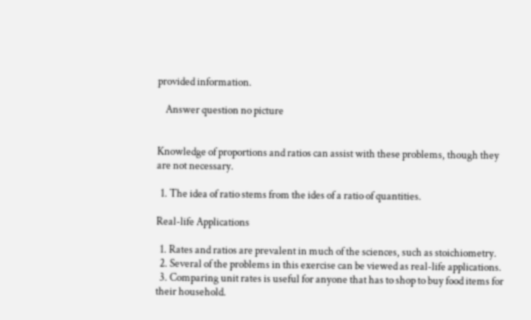provided information.

    Answer question no picture


Knowledge of proportions and ratios can assist with these problems, though they are not necessary.

  1. The idea of ratio stems from the ides of a ratio of quantities.

Real-life Applications

  1. Rates and ratios are prevalent in much of the sciences, such as stoichiometry.
  2. Several of the problems in this exercise can be viewed as real-life applications.
  3. Comparing unit rates is useful for anyone that has to shop to buy food items for their household.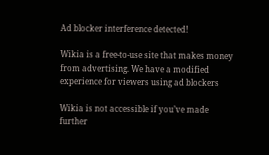Ad blocker interference detected!

Wikia is a free-to-use site that makes money from advertising. We have a modified experience for viewers using ad blockers

Wikia is not accessible if you’ve made further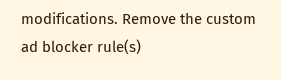modifications. Remove the custom ad blocker rule(s)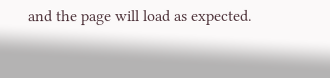and the page will load as expected.